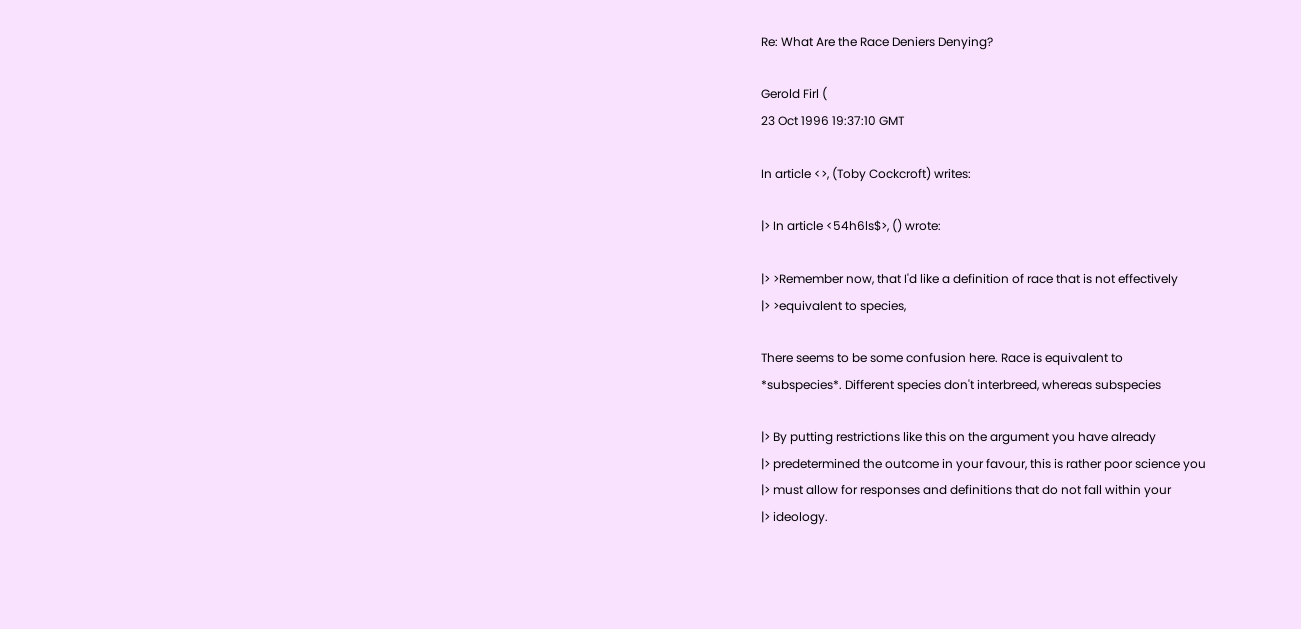Re: What Are the Race Deniers Denying?

Gerold Firl (
23 Oct 1996 19:37:10 GMT

In article <>, (Toby Cockcroft) writes:

|> In article <54h6ls$>, () wrote:

|> >Remember now, that I'd like a definition of race that is not effectively
|> >equivalent to species,

There seems to be some confusion here. Race is equivalent to
*subspecies*. Different species don't interbreed, whereas subspecies

|> By putting restrictions like this on the argument you have already
|> predetermined the outcome in your favour, this is rather poor science you
|> must allow for responses and definitions that do not fall within your
|> ideology.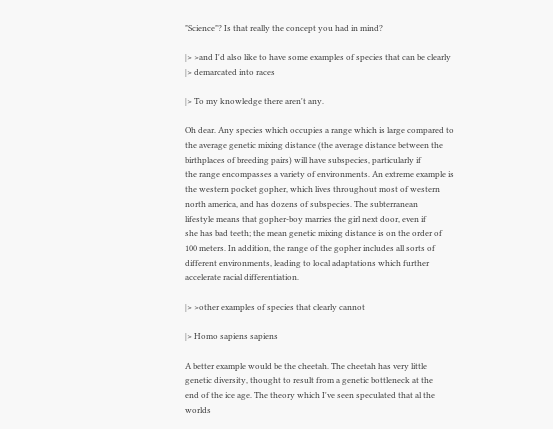"Science"? Is that really the concept you had in mind?

|> >and I'd also like to have some examples of species that can be clearly
|> demarcated into races

|> To my knowledge there aren't any.

Oh dear. Any species which occupies a range which is large compared to
the average genetic mixing distance (the average distance between the
birthplaces of breeding pairs) will have subspecies, particularly if
the range encompasses a variety of environments. An extreme example is
the western pocket gopher, which lives throughout most of western
north america, and has dozens of subspecies. The subterranean
lifestyle means that gopher-boy marries the girl next door, even if
she has bad teeth; the mean genetic mixing distance is on the order of
100 meters. In addition, the range of the gopher includes all sorts of
different environments, leading to local adaptations which further
accelerate racial differentiation.

|> >other examples of species that clearly cannot

|> Homo sapiens sapiens

A better example would be the cheetah. The cheetah has very little
genetic diversity, thought to result from a genetic bottleneck at the
end of the ice age. The theory which I've seen speculated that al the
worlds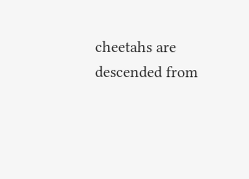cheetahs are descended from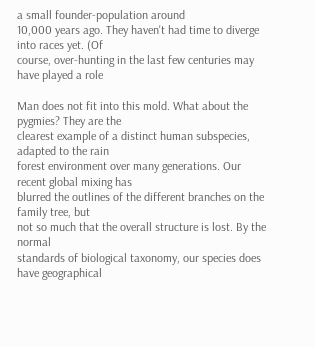a small founder-population around
10,000 years ago. They haven't had time to diverge into races yet. (Of
course, over-hunting in the last few centuries may have played a role

Man does not fit into this mold. What about the pygmies? They are the
clearest example of a distinct human subspecies, adapted to the rain
forest environment over many generations. Our recent global mixing has
blurred the outlines of the different branches on the family tree, but
not so much that the overall structure is lost. By the normal
standards of biological taxonomy, our species does have geographical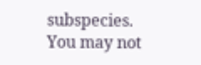subspecies. You may not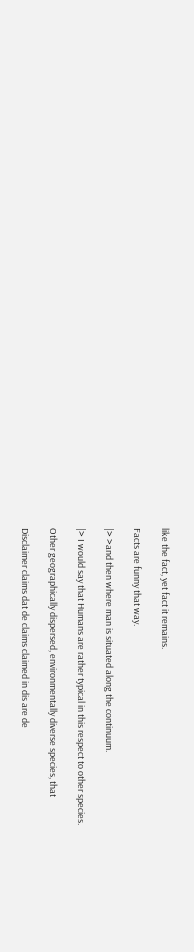like the fact, yet fact it remains.

Facts are funny that way.

|> >and then where man is situated along the continuum.

|> I would say that Humans are rather typical in this respect to other species.

Other geographically dispersed, environmentally diverse species, that

Disclaimer claims dat de claims claimed in dis are de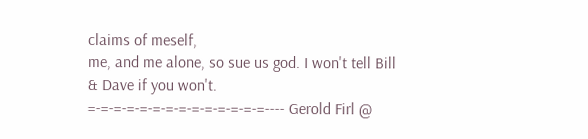claims of meself,
me, and me alone, so sue us god. I won't tell Bill & Dave if you won't.
=-=-=-=-=-=-=-=-=-=-=-=-=-=---- Gerold Firl @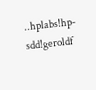..hplabs!hp-sdd!geroldf